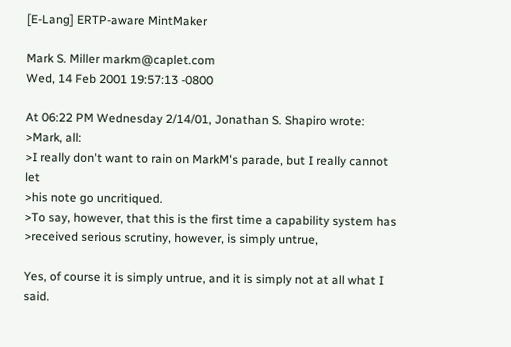[E-Lang] ERTP-aware MintMaker

Mark S. Miller markm@caplet.com
Wed, 14 Feb 2001 19:57:13 -0800

At 06:22 PM Wednesday 2/14/01, Jonathan S. Shapiro wrote:
>Mark, all:
>I really don't want to rain on MarkM's parade, but I really cannot let
>his note go uncritiqued.
>To say, however, that this is the first time a capability system has
>received serious scrutiny, however, is simply untrue,

Yes, of course it is simply untrue, and it is simply not at all what I said.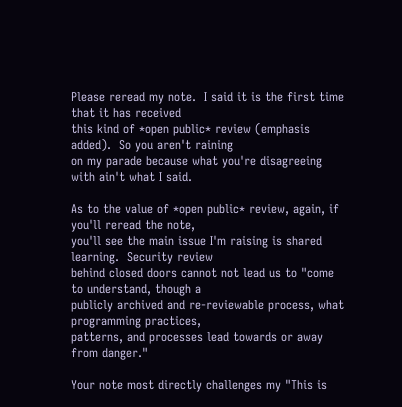Please reread my note.  I said it is the first time that it has received
this kind of *open public* review (emphasis added).  So you aren't raining
on my parade because what you're disagreeing with ain't what I said.

As to the value of *open public* review, again, if you'll reread the note,
you'll see the main issue I'm raising is shared learning.  Security review
behind closed doors cannot not lead us to "come to understand, though a
publicly archived and re-reviewable process, what programming practices,
patterns, and processes lead towards or away from danger."

Your note most directly challenges my "This is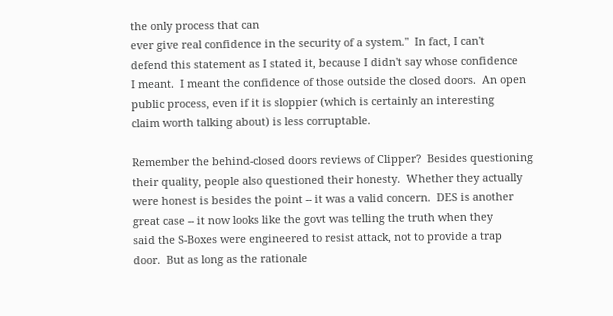the only process that can
ever give real confidence in the security of a system."  In fact, I can't
defend this statement as I stated it, because I didn't say whose confidence
I meant.  I meant the confidence of those outside the closed doors.  An open
public process, even if it is sloppier (which is certainly an interesting
claim worth talking about) is less corruptable.

Remember the behind-closed doors reviews of Clipper?  Besides questioning
their quality, people also questioned their honesty.  Whether they actually
were honest is besides the point -- it was a valid concern.  DES is another
great case -- it now looks like the govt was telling the truth when they
said the S-Boxes were engineered to resist attack, not to provide a trap
door.  But as long as the rationale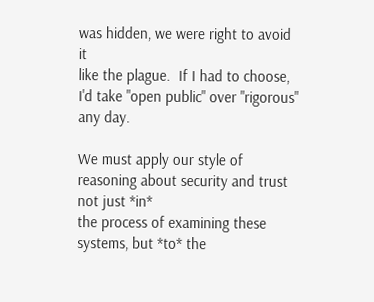was hidden, we were right to avoid it
like the plague.  If I had to choose, I'd take "open public" over "rigorous"
any day.

We must apply our style of reasoning about security and trust not just *in*
the process of examining these systems, but *to* the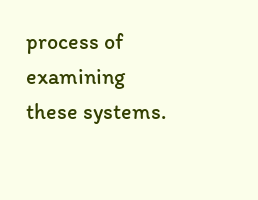process of examining
these systems.